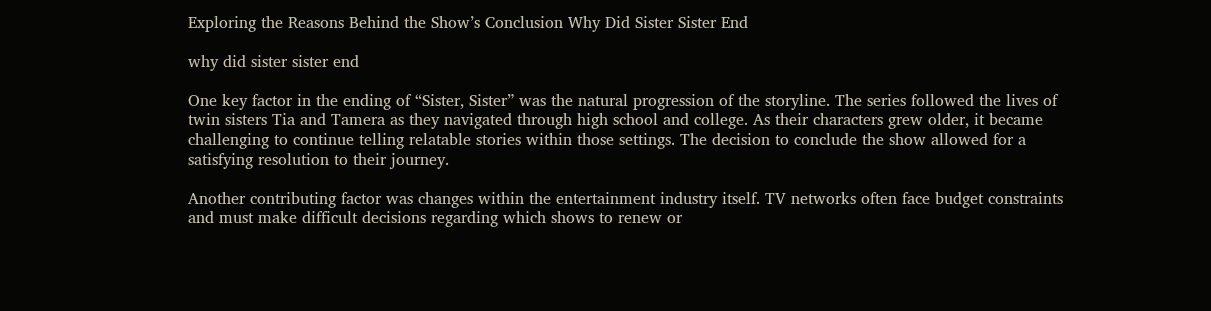Exploring the Reasons Behind the Show’s Conclusion Why Did Sister Sister End

why did sister sister end

One key factor in the ending of “Sister, Sister” was the natural progression of the storyline. The series followed the lives of twin sisters Tia and Tamera as they navigated through high school and college. As their characters grew older, it became challenging to continue telling relatable stories within those settings. The decision to conclude the show allowed for a satisfying resolution to their journey.

Another contributing factor was changes within the entertainment industry itself. TV networks often face budget constraints and must make difficult decisions regarding which shows to renew or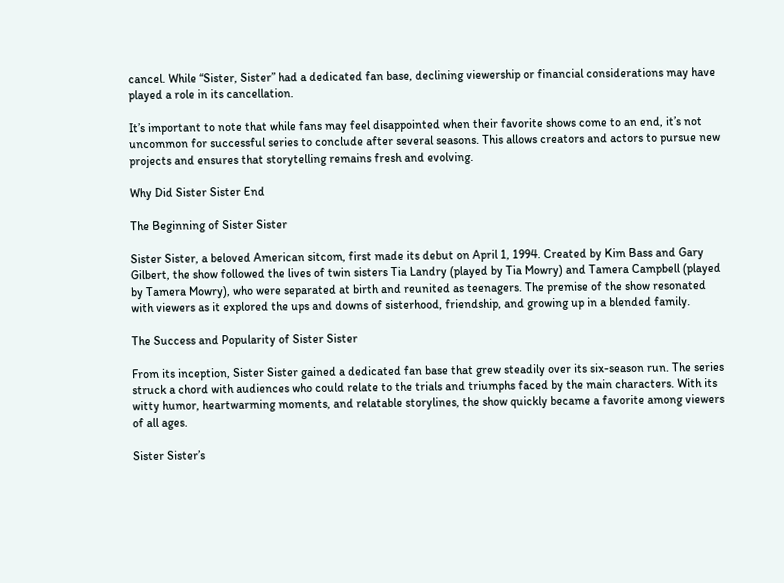cancel. While “Sister, Sister” had a dedicated fan base, declining viewership or financial considerations may have played a role in its cancellation.

It’s important to note that while fans may feel disappointed when their favorite shows come to an end, it’s not uncommon for successful series to conclude after several seasons. This allows creators and actors to pursue new projects and ensures that storytelling remains fresh and evolving.

Why Did Sister Sister End

The Beginning of Sister Sister

Sister Sister, a beloved American sitcom, first made its debut on April 1, 1994. Created by Kim Bass and Gary Gilbert, the show followed the lives of twin sisters Tia Landry (played by Tia Mowry) and Tamera Campbell (played by Tamera Mowry), who were separated at birth and reunited as teenagers. The premise of the show resonated with viewers as it explored the ups and downs of sisterhood, friendship, and growing up in a blended family.

The Success and Popularity of Sister Sister

From its inception, Sister Sister gained a dedicated fan base that grew steadily over its six-season run. The series struck a chord with audiences who could relate to the trials and triumphs faced by the main characters. With its witty humor, heartwarming moments, and relatable storylines, the show quickly became a favorite among viewers of all ages.

Sister Sister’s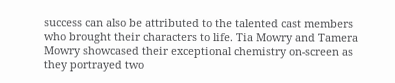success can also be attributed to the talented cast members who brought their characters to life. Tia Mowry and Tamera Mowry showcased their exceptional chemistry on-screen as they portrayed two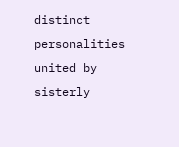distinct personalities united by sisterly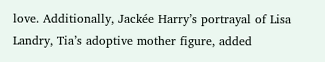love. Additionally, Jackée Harry’s portrayal of Lisa Landry, Tia’s adoptive mother figure, added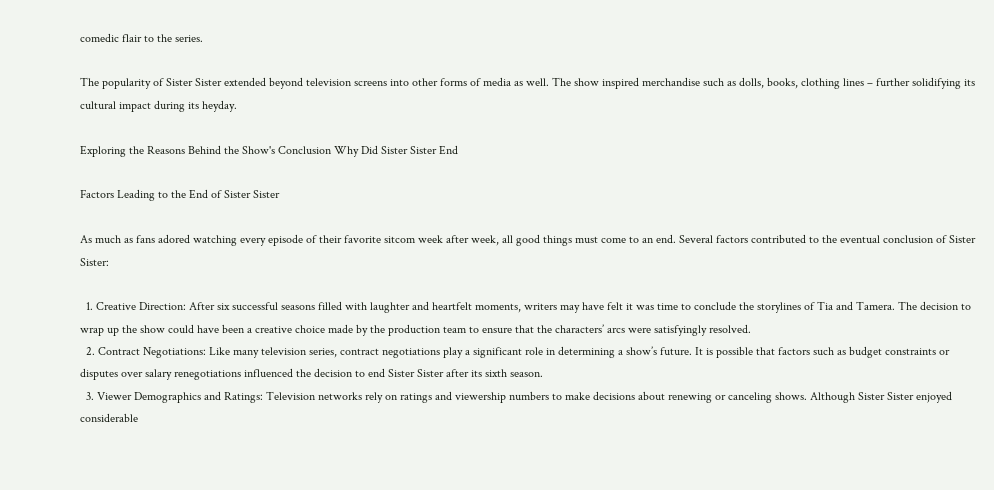comedic flair to the series.

The popularity of Sister Sister extended beyond television screens into other forms of media as well. The show inspired merchandise such as dolls, books, clothing lines – further solidifying its cultural impact during its heyday.

Exploring the Reasons Behind the Show's Conclusion Why Did Sister Sister End

Factors Leading to the End of Sister Sister

As much as fans adored watching every episode of their favorite sitcom week after week, all good things must come to an end. Several factors contributed to the eventual conclusion of Sister Sister:

  1. Creative Direction: After six successful seasons filled with laughter and heartfelt moments, writers may have felt it was time to conclude the storylines of Tia and Tamera. The decision to wrap up the show could have been a creative choice made by the production team to ensure that the characters’ arcs were satisfyingly resolved.
  2. Contract Negotiations: Like many television series, contract negotiations play a significant role in determining a show’s future. It is possible that factors such as budget constraints or disputes over salary renegotiations influenced the decision to end Sister Sister after its sixth season.
  3. Viewer Demographics and Ratings: Television networks rely on ratings and viewership numbers to make decisions about renewing or canceling shows. Although Sister Sister enjoyed considerable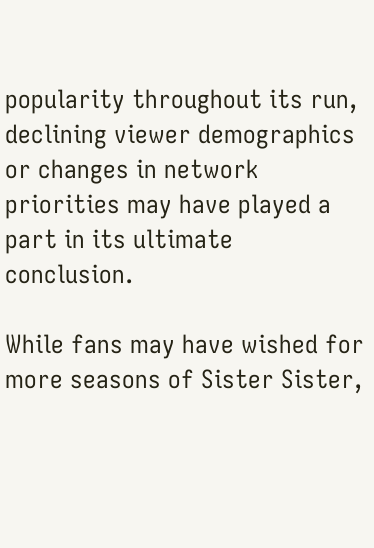popularity throughout its run, declining viewer demographics or changes in network priorities may have played a part in its ultimate conclusion.

While fans may have wished for more seasons of Sister Sister,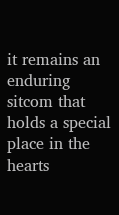it remains an enduring sitcom that holds a special place in the hearts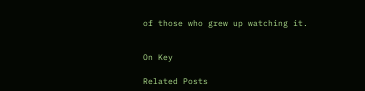of those who grew up watching it.


On Key

Related Posts